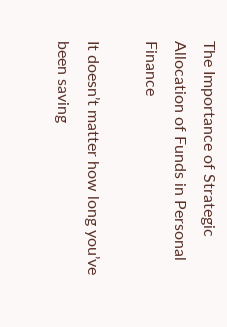The Importance of Strategic Allocation of Funds in Personal Finance

It doesn’t matter how long you’ve been saving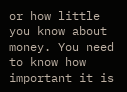or how little you know about money. You need to know how important it is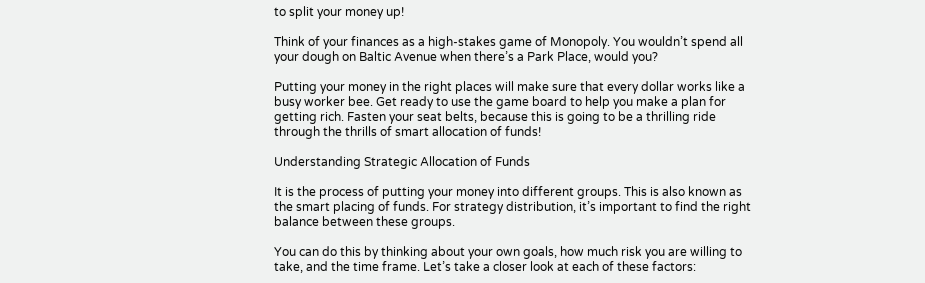to split your money up!

Think of your finances as a high-stakes game of Monopoly. You wouldn’t spend all your dough on Baltic Avenue when there’s a Park Place, would you?

Putting your money in the right places will make sure that every dollar works like a busy worker bee. Get ready to use the game board to help you make a plan for getting rich. Fasten your seat belts, because this is going to be a thrilling ride through the thrills of smart allocation of funds!

Understanding Strategic Allocation of Funds

It is the process of putting your money into different groups. This is also known as the smart placing of funds. For strategy distribution, it’s important to find the right balance between these groups.

You can do this by thinking about your own goals, how much risk you are willing to take, and the time frame. Let’s take a closer look at each of these factors: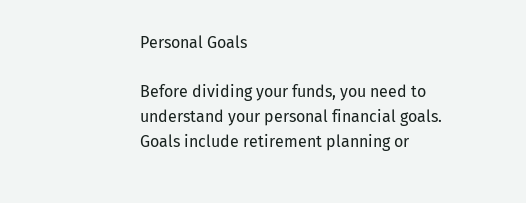Personal Goals

Before dividing your funds, you need to understand your personal financial goals. Goals include retirement planning or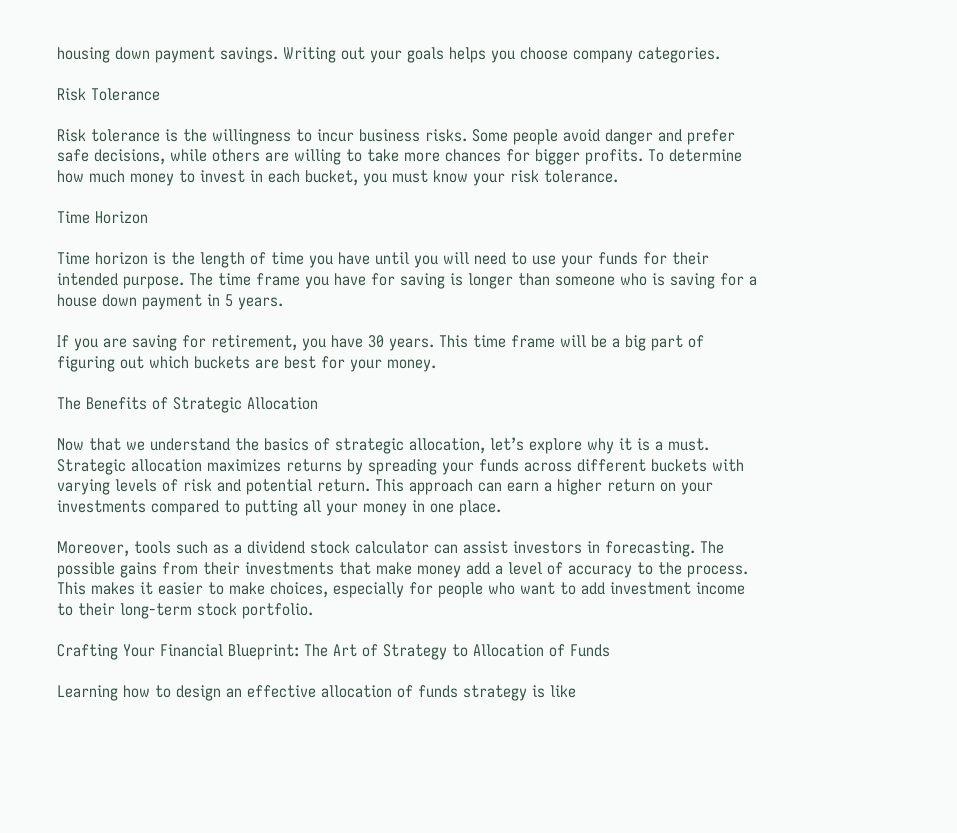housing down payment savings. Writing out your goals helps you choose company categories.

Risk Tolerance

Risk tolerance is the willingness to incur business risks. Some people avoid danger and prefer safe decisions, while others are willing to take more chances for bigger profits. To determine how much money to invest in each bucket, you must know your risk tolerance.

Time Horizon

Time horizon is the length of time you have until you will need to use your funds for their intended purpose. The time frame you have for saving is longer than someone who is saving for a house down payment in 5 years.

If you are saving for retirement, you have 30 years. This time frame will be a big part of figuring out which buckets are best for your money.

The Benefits of Strategic Allocation

Now that we understand the basics of strategic allocation, let’s explore why it is a must. Strategic allocation maximizes returns by spreading your funds across different buckets with varying levels of risk and potential return. This approach can earn a higher return on your investments compared to putting all your money in one place.

Moreover, tools such as a dividend stock calculator can assist investors in forecasting. The possible gains from their investments that make money add a level of accuracy to the process. This makes it easier to make choices, especially for people who want to add investment income to their long-term stock portfolio.

Crafting Your Financial Blueprint: The Art of Strategy to Allocation of Funds

Learning how to design an effective allocation of funds strategy is like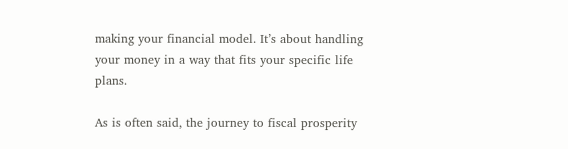making your financial model. It’s about handling your money in a way that fits your specific life plans.

As is often said, the journey to fiscal prosperity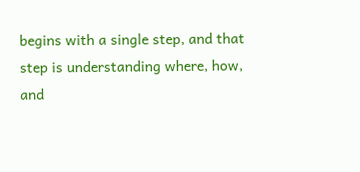begins with a single step, and that step is understanding where, how, and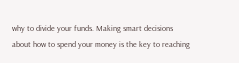why to divide your funds. Making smart decisions about how to spend your money is the key to reaching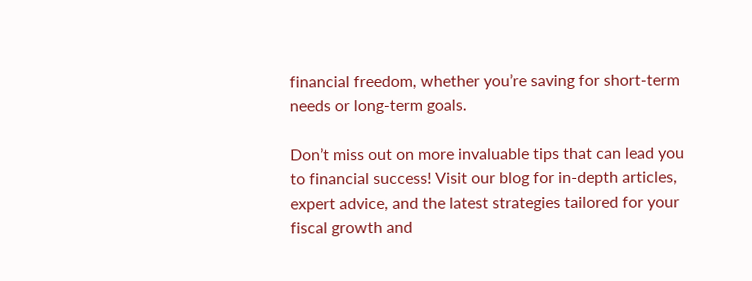financial freedom, whether you’re saving for short-term needs or long-term goals.

Don’t miss out on more invaluable tips that can lead you to financial success! Visit our blog for in-depth articles, expert advice, and the latest strategies tailored for your fiscal growth and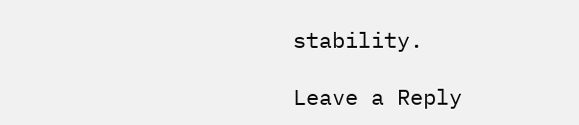stability.

Leave a Reply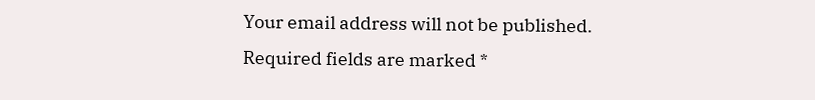Your email address will not be published. Required fields are marked *